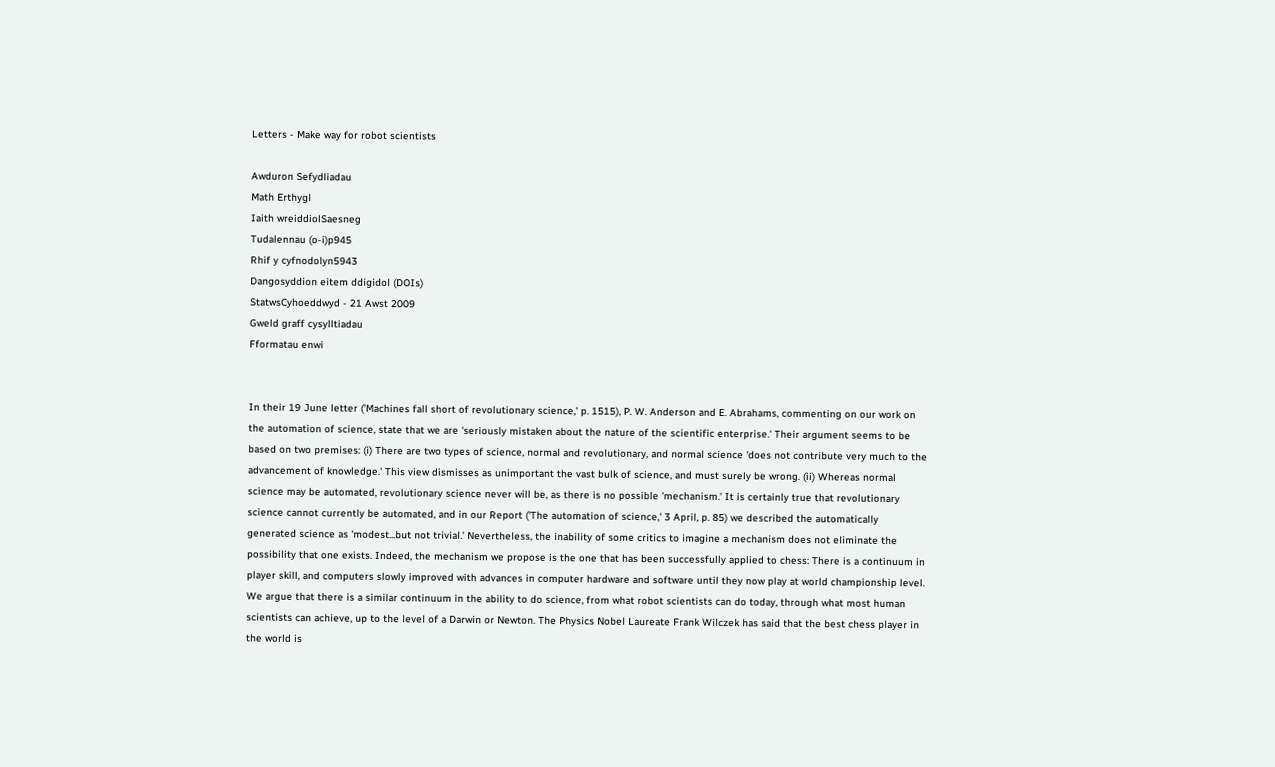Letters - Make way for robot scientists

Awduron Sefydliadau
Math Erthygl
Iaith wreiddiolSaesneg
Tudalennau (o-i)p945
Rhif y cyfnodolyn5943
Dangosyddion eitem ddigidol (DOIs)
StatwsCyhoeddwyd - 21 Awst 2009
Gweld graff cysylltiadau
Fformatau enwi


In their 19 June letter ('Machines fall short of revolutionary science,' p. 1515), P. W. Anderson and E. Abrahams, commenting on our work on the automation of science, state that we are 'seriously mistaken about the nature of the scientific enterprise.' Their argument seems to be based on two premises: (i) There are two types of science, normal and revolutionary, and normal science 'does not contribute very much to the advancement of knowledge.' This view dismisses as unimportant the vast bulk of science, and must surely be wrong. (ii) Whereas normal science may be automated, revolutionary science never will be, as there is no possible 'mechanism.' It is certainly true that revolutionary science cannot currently be automated, and in our Report ('The automation of science,' 3 April, p. 85) we described the automatically generated science as 'modest...but not trivial.' Nevertheless, the inability of some critics to imagine a mechanism does not eliminate the possibility that one exists. Indeed, the mechanism we propose is the one that has been successfully applied to chess: There is a continuum in player skill, and computers slowly improved with advances in computer hardware and software until they now play at world championship level. We argue that there is a similar continuum in the ability to do science, from what robot scientists can do today, through what most human scientists can achieve, up to the level of a Darwin or Newton. The Physics Nobel Laureate Frank Wilczek has said that the best chess player in the world is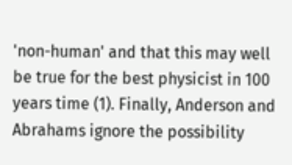'non-human' and that this may well be true for the best physicist in 100 years time (1). Finally, Anderson and Abrahams ignore the possibility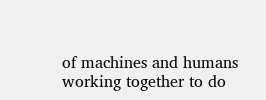of machines and humans working together to do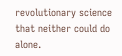revolutionary science that neither could do alone.